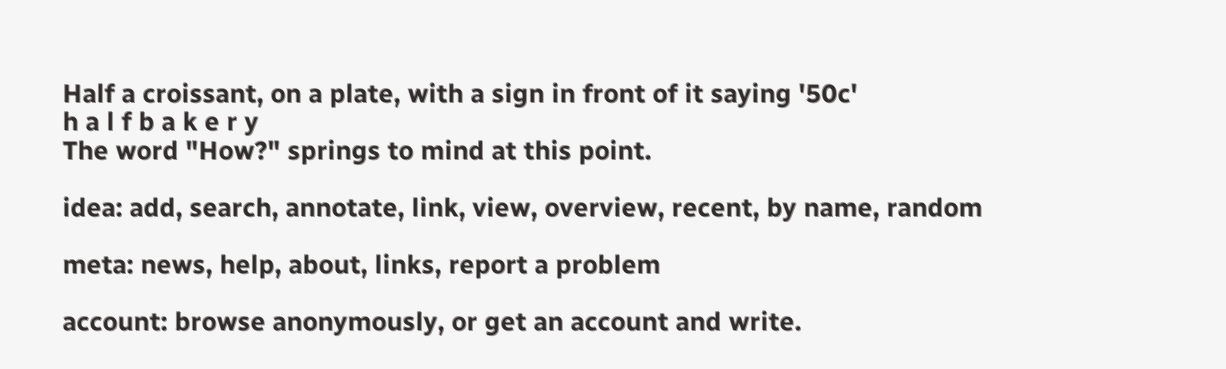Half a croissant, on a plate, with a sign in front of it saying '50c'
h a l f b a k e r y
The word "How?" springs to mind at this point.

idea: add, search, annotate, link, view, overview, recent, by name, random

meta: news, help, about, links, report a problem

account: browse anonymously, or get an account and write.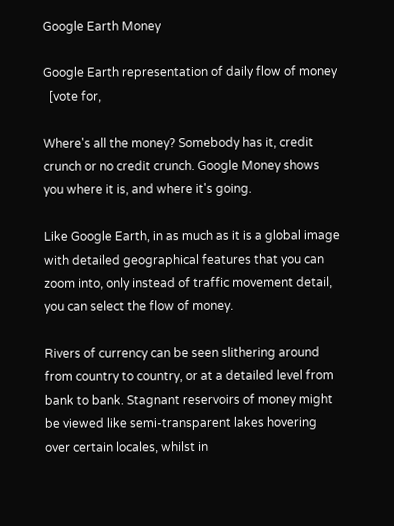Google Earth Money

Google Earth representation of daily flow of money
  [vote for,

Where's all the money? Somebody has it, credit crunch or no credit crunch. Google Money shows you where it is, and where it's going.

Like Google Earth, in as much as it is a global image with detailed geographical features that you can zoom into, only instead of traffic movement detail, you can select the flow of money.

Rivers of currency can be seen slithering around from country to country, or at a detailed level from bank to bank. Stagnant reservoirs of money might be viewed like semi-transparent lakes hovering over certain locales, whilst in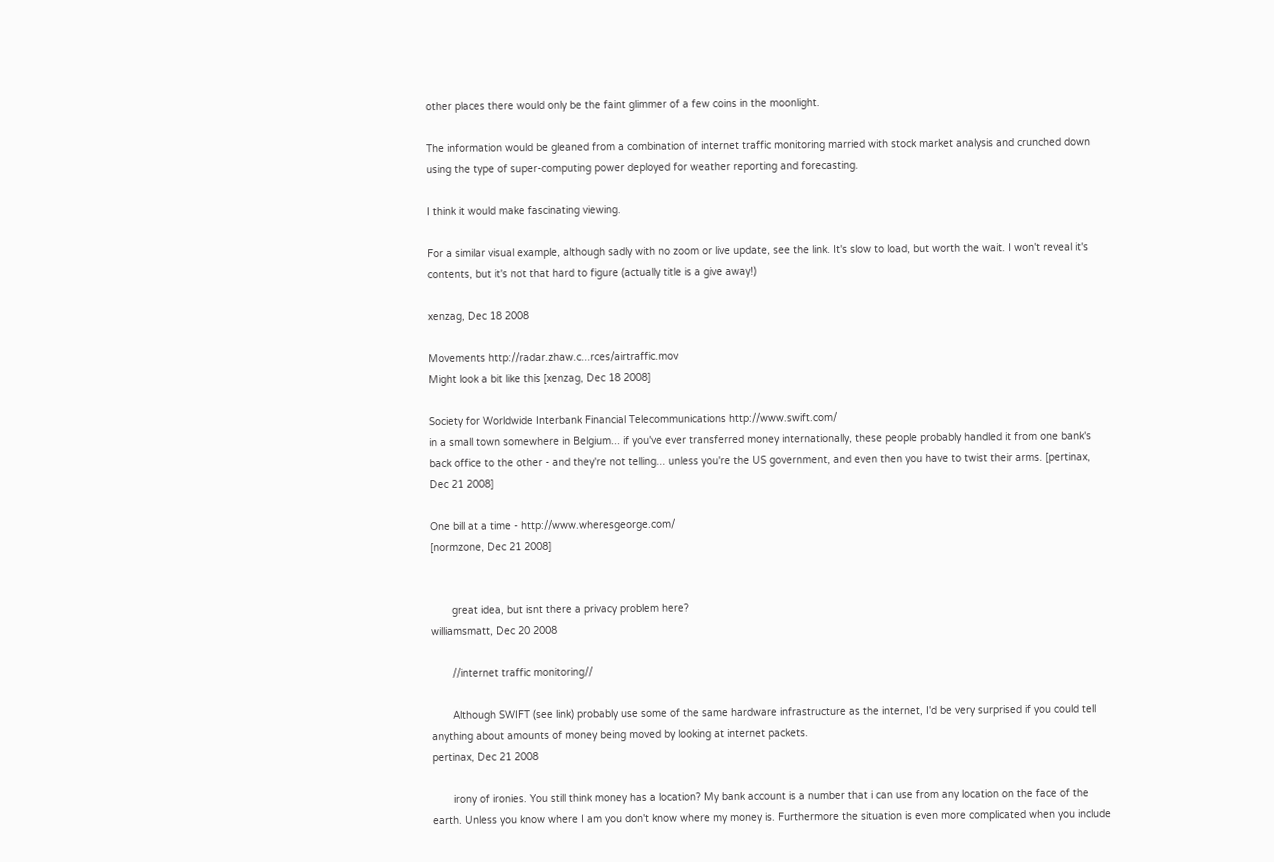other places there would only be the faint glimmer of a few coins in the moonlight.

The information would be gleaned from a combination of internet traffic monitoring married with stock market analysis and crunched down using the type of super-computing power deployed for weather reporting and forecasting.

I think it would make fascinating viewing.

For a similar visual example, although sadly with no zoom or live update, see the link. It's slow to load, but worth the wait. I won't reveal it's contents, but it's not that hard to figure (actually title is a give away!)

xenzag, Dec 18 2008

Movements http://radar.zhaw.c...rces/airtraffic.mov
Might look a bit like this [xenzag, Dec 18 2008]

Society for Worldwide Interbank Financial Telecommunications http://www.swift.com/
in a small town somewhere in Belgium... if you've ever transferred money internationally, these people probably handled it from one bank's back office to the other - and they're not telling... unless you're the US government, and even then you have to twist their arms. [pertinax, Dec 21 2008]

One bill at a time - http://www.wheresgeorge.com/
[normzone, Dec 21 2008]


       great idea, but isnt there a privacy problem here?
williamsmatt, Dec 20 2008

       //internet traffic monitoring//

       Although SWIFT (see link) probably use some of the same hardware infrastructure as the internet, I'd be very surprised if you could tell anything about amounts of money being moved by looking at internet packets.
pertinax, Dec 21 2008

       irony of ironies. You still think money has a location? My bank account is a number that i can use from any location on the face of the earth. Unless you know where I am you don't know where my money is. Furthermore the situation is even more complicated when you include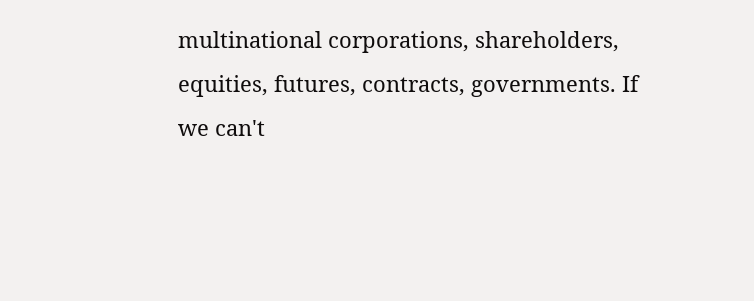multinational corporations, shareholders, equities, futures, contracts, governments. If we can't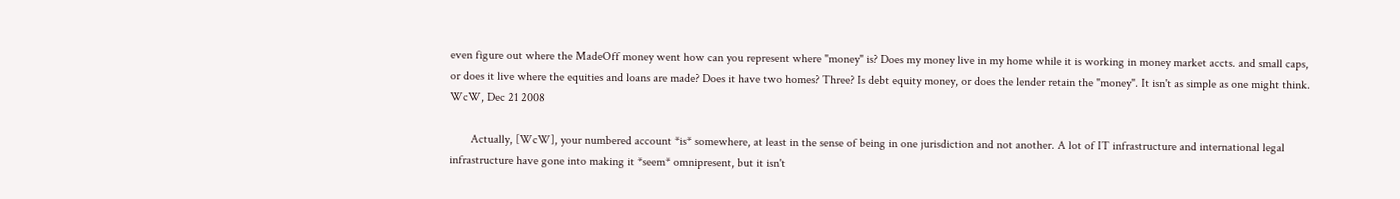even figure out where the MadeOff money went how can you represent where "money" is? Does my money live in my home while it is working in money market accts. and small caps, or does it live where the equities and loans are made? Does it have two homes? Three? Is debt equity money, or does the lender retain the "money". It isn't as simple as one might think.
WcW, Dec 21 2008

       Actually, [WcW], your numbered account *is* somewhere, at least in the sense of being in one jurisdiction and not another. A lot of IT infrastructure and international legal infrastructure have gone into making it *seem* omnipresent, but it isn't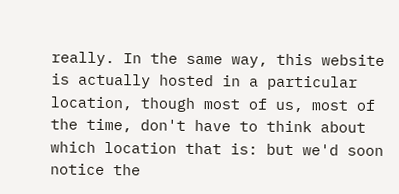really. In the same way, this website is actually hosted in a particular location, though most of us, most of the time, don't have to think about which location that is: but we'd soon notice the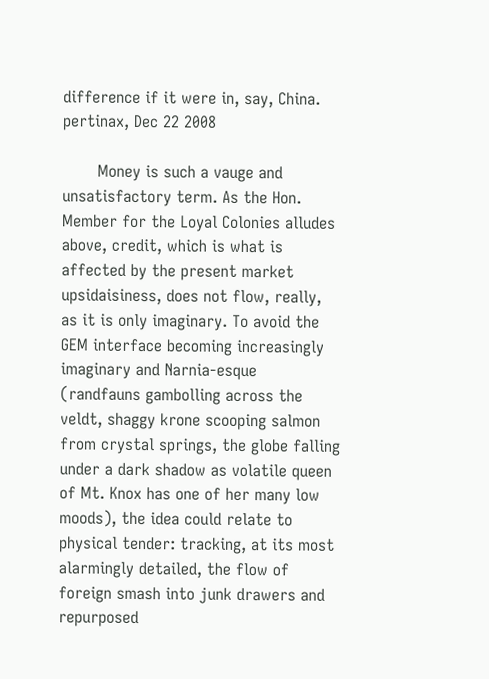difference if it were in, say, China.
pertinax, Dec 22 2008

       Money is such a vauge and unsatisfactory term. As the Hon. Member for the Loyal Colonies alludes above, credit, which is what is affected by the present market upsidaisiness, does not flow, really, as it is only imaginary. To avoid the GEM interface becoming increasingly imaginary and Narnia-esque (randfauns gambolling across the veldt, shaggy krone scooping salmon from crystal springs, the globe falling under a dark shadow as volatile queen of Mt. Knox has one of her many low moods), the idea could relate to physical tender: tracking, at its most alarmingly detailed, the flow of foreign smash into junk drawers and repurposed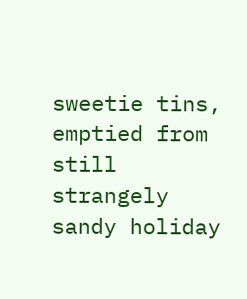sweetie tins, emptied from still strangely sandy holiday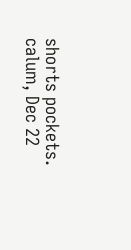shorts pockets.
calum, Dec 22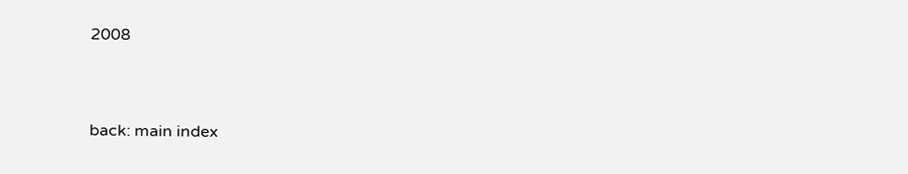2008


back: main index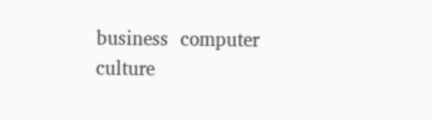business  computer  culture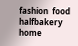fashion  food  halfbakery  home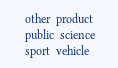other  product  public  science  sport  vehicle